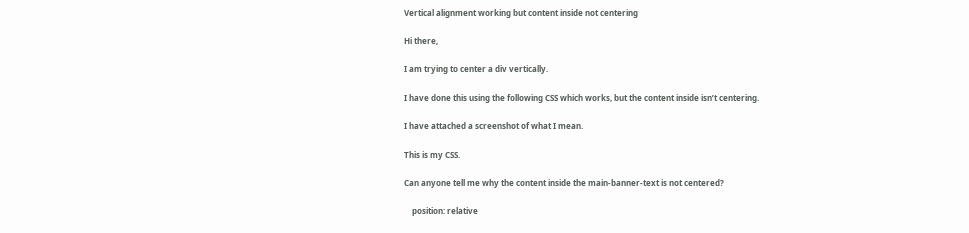Vertical alignment working but content inside not centering

Hi there,

I am trying to center a div vertically.

I have done this using the following CSS which works, but the content inside isn’t centering.

I have attached a screenshot of what I mean.

This is my CSS.

Can anyone tell me why the content inside the main-banner-text is not centered?

    position: relative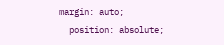margin: auto;
  position: absolute;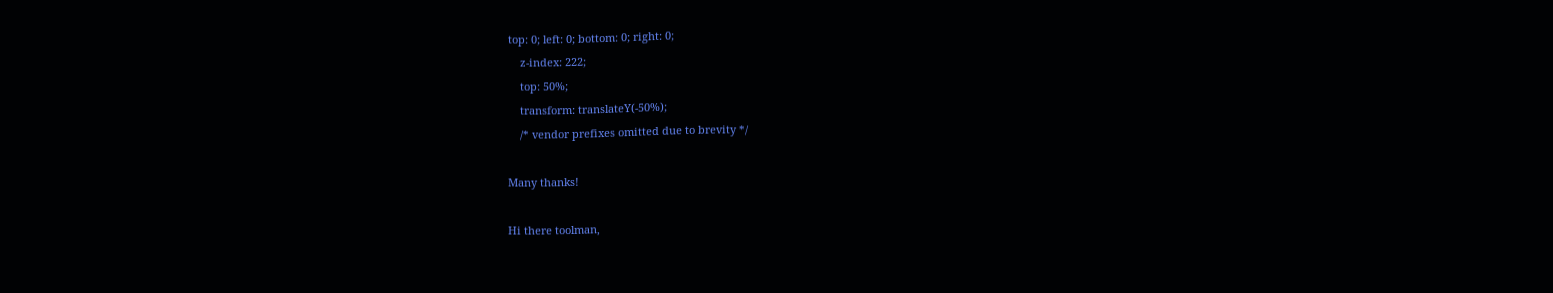top: 0; left: 0; bottom: 0; right: 0;
    z-index: 222;
    top: 50%;
    transform: translateY(-50%);
    /* vendor prefixes omitted due to brevity */

Many thanks!

Hi there toolman,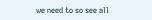we need to so see all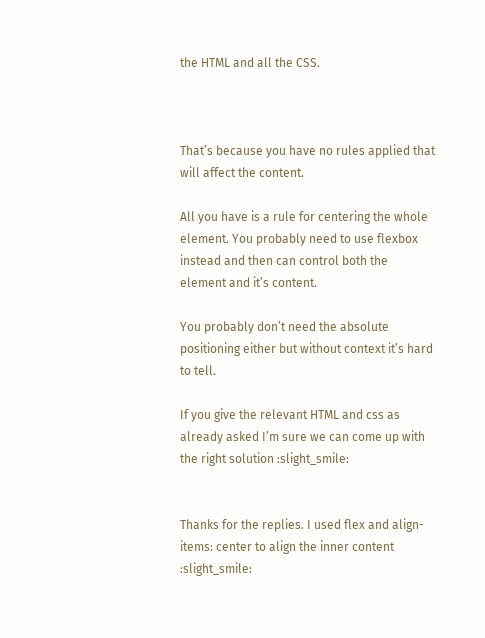the HTML and all the CSS.



That’s because you have no rules applied that will affect the content.

All you have is a rule for centering the whole element. You probably need to use flexbox instead and then can control both the element and it’s content.

You probably don’t need the absolute positioning either but without context it’s hard to tell.

If you give the relevant HTML and css as already asked I’m sure we can come up with the right solution :slight_smile:


Thanks for the replies. I used flex and align-items: center to align the inner content :slight_smile: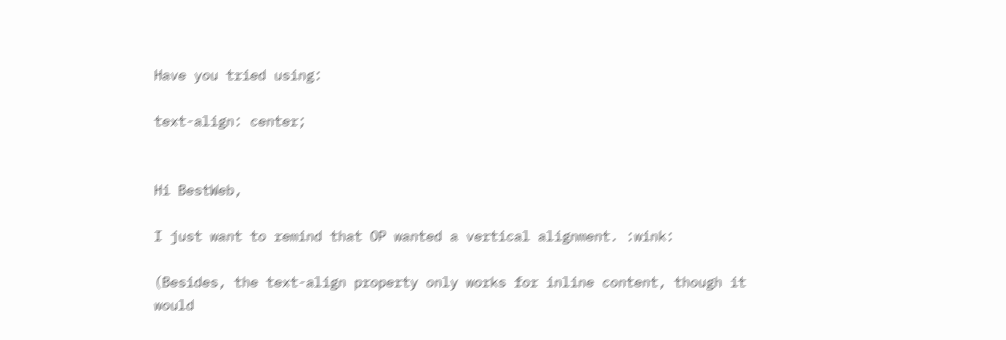Have you tried using:

text-align: center;


Hi BestWeb,

I just want to remind that OP wanted a vertical alignment. :wink:

(Besides, the text-align property only works for inline content, though it would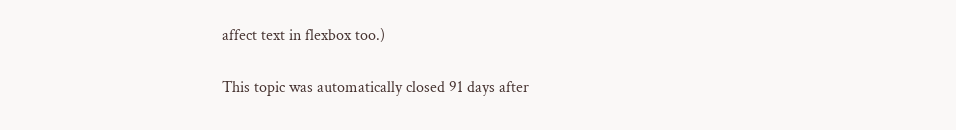affect text in flexbox too.)

This topic was automatically closed 91 days after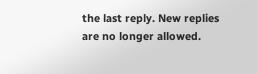the last reply. New replies are no longer allowed.